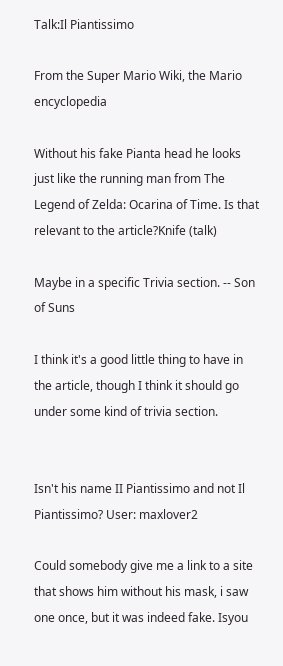Talk:Il Piantissimo

From the Super Mario Wiki, the Mario encyclopedia

Without his fake Pianta head he looks just like the running man from The Legend of Zelda: Ocarina of Time. Is that relevant to the article?Knife (talk)

Maybe in a specific Trivia section. -- Son of Suns

I think it's a good little thing to have in the article, though I think it should go under some kind of trivia section.


Isn't his name II Piantissimo and not Il Piantissimo? User: maxlover2

Could somebody give me a link to a site that shows him without his mask, i saw one once, but it was indeed fake. Isyou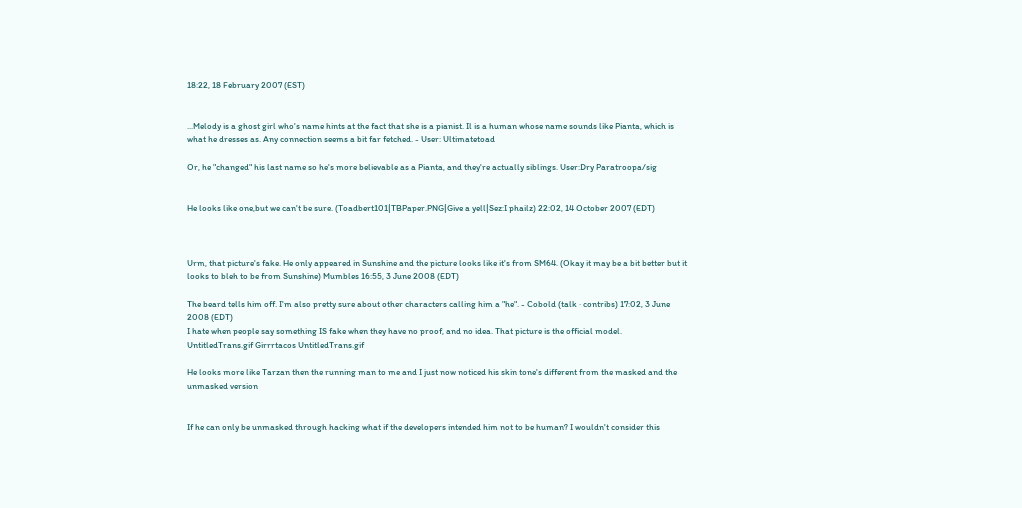18:22, 18 February 2007 (EST)


...Melody is a ghost girl who's name hints at the fact that she is a pianist. Il is a human whose name sounds like Pianta, which is what he dresses as. Any connection seems a bit far fetched. - User: Ultimatetoad

Or, he "changed" his last name so he's more believable as a Pianta, and they're actually siblings. User:Dry Paratroopa/sig


He looks like one,but we can't be sure. (Toadbert101|TBPaper.PNG|Give a yell|Sez:I phailz) 22:02, 14 October 2007 (EDT)



Urm, that picture's fake. He only appeared in Sunshine and the picture looks like it's from SM64. (Okay it may be a bit better but it looks to bleh to be from Sunshine) Mumbles 16:55, 3 June 2008 (EDT)

The beard tells him off. I'm also pretty sure about other characters calling him a "he". - Cobold (talk · contribs) 17:02, 3 June 2008 (EDT)
I hate when people say something IS fake when they have no proof, and no idea. That picture is the official model. UntitledTrans.gif Girrrtacos UntitledTrans.gif

He looks more like Tarzan then the running man to me and I just now noticed his skin tone's different from the masked and the unmasked version


If he can only be unmasked through hacking what if the developers intended him not to be human? I wouldn't consider this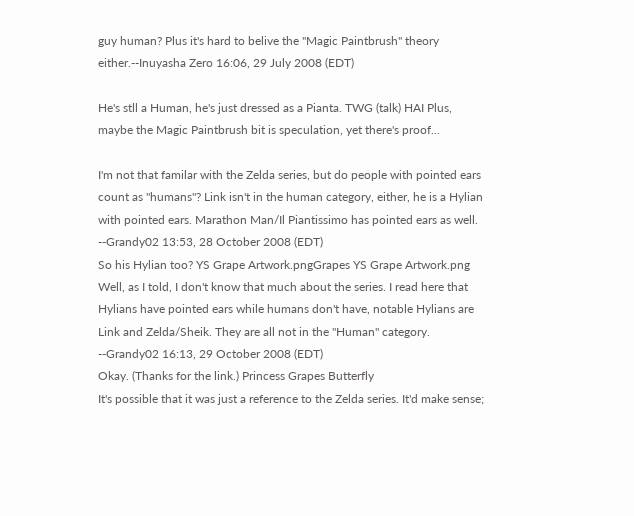guy human? Plus it's hard to belive the "Magic Paintbrush" theory either.--Inuyasha Zero 16:06, 29 July 2008 (EDT)

He's stll a Human, he's just dressed as a Pianta. TWG (talk) HAI Plus, maybe the Magic Paintbrush bit is speculation, yet there's proof...

I'm not that familar with the Zelda series, but do people with pointed ears count as "humans"? Link isn't in the human category, either, he is a Hylian with pointed ears. Marathon Man/Il Piantissimo has pointed ears as well. --Grandy02 13:53, 28 October 2008 (EDT)
So his Hylian too? YS Grape Artwork.pngGrapes YS Grape Artwork.png
Well, as I told, I don't know that much about the series. I read here that Hylians have pointed ears while humans don't have, notable Hylians are Link and Zelda/Sheik. They are all not in the "Human" category. --Grandy02 16:13, 29 October 2008 (EDT)
Okay. (Thanks for the link.) Princess Grapes Butterfly
It's possible that it was just a reference to the Zelda series. It'd make sense;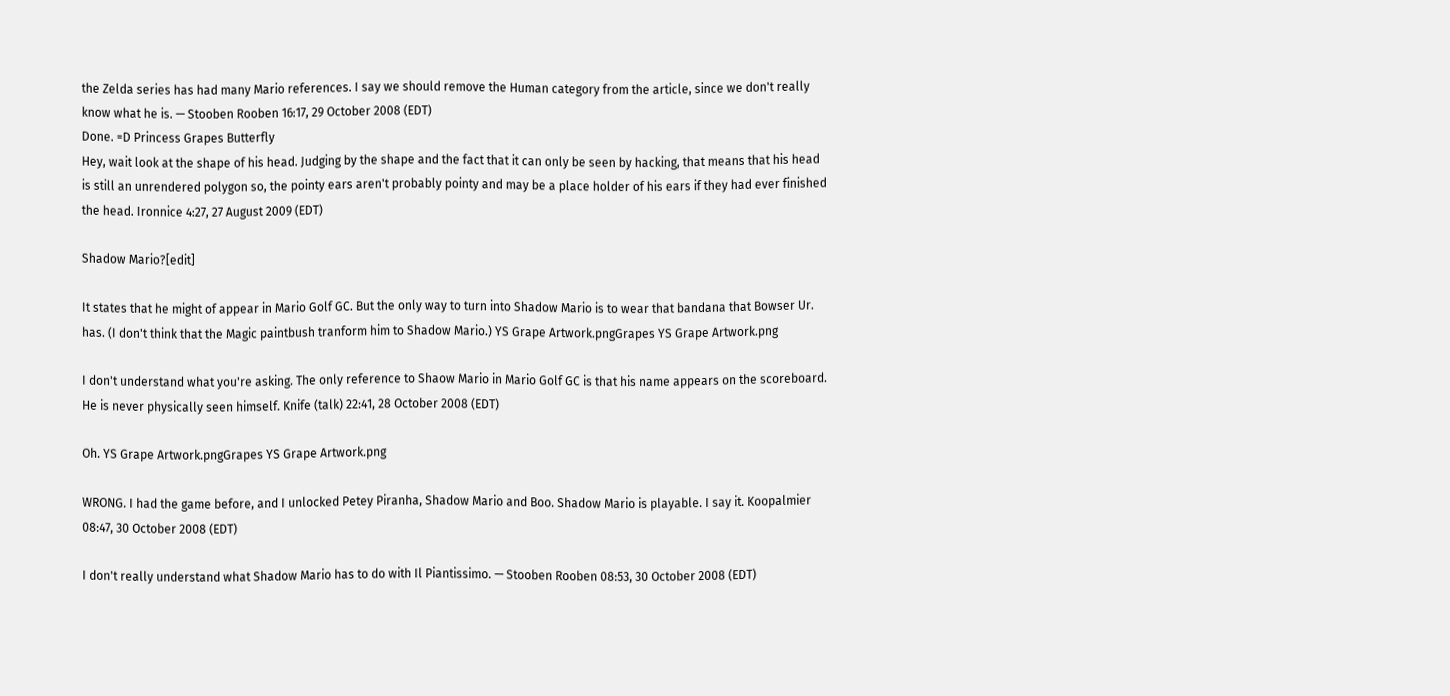the Zelda series has had many Mario references. I say we should remove the Human category from the article, since we don't really know what he is. — Stooben Rooben 16:17, 29 October 2008 (EDT)
Done. =D Princess Grapes Butterfly
Hey, wait look at the shape of his head. Judging by the shape and the fact that it can only be seen by hacking, that means that his head is still an unrendered polygon so, the pointy ears aren't probably pointy and may be a place holder of his ears if they had ever finished the head. Ironnice 4:27, 27 August 2009 (EDT)

Shadow Mario?[edit]

It states that he might of appear in Mario Golf GC. But the only way to turn into Shadow Mario is to wear that bandana that Bowser Ur. has. (I don't think that the Magic paintbush tranform him to Shadow Mario.) YS Grape Artwork.pngGrapes YS Grape Artwork.png

I don't understand what you're asking. The only reference to Shaow Mario in Mario Golf GC is that his name appears on the scoreboard. He is never physically seen himself. Knife (talk) 22:41, 28 October 2008 (EDT)

Oh. YS Grape Artwork.pngGrapes YS Grape Artwork.png

WRONG. I had the game before, and I unlocked Petey Piranha, Shadow Mario and Boo. Shadow Mario is playable. I say it. Koopalmier 08:47, 30 October 2008 (EDT)

I don't really understand what Shadow Mario has to do with Il Piantissimo. — Stooben Rooben 08:53, 30 October 2008 (EDT)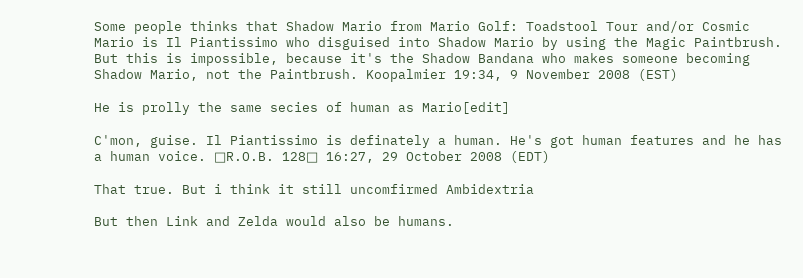Some people thinks that Shadow Mario from Mario Golf: Toadstool Tour and/or Cosmic Mario is Il Piantissimo who disguised into Shadow Mario by using the Magic Paintbrush. But this is impossible, because it's the Shadow Bandana who makes someone becoming Shadow Mario, not the Paintbrush. Koopalmier 19:34, 9 November 2008 (EST)

He is prolly the same secies of human as Mario[edit]

C'mon, guise. Il Piantissimo is definately a human. He's got human features and he has a human voice. □R.O.B. 128□ 16:27, 29 October 2008 (EDT)

That true. But i think it still uncomfirmed Ambidextria

But then Link and Zelda would also be humans.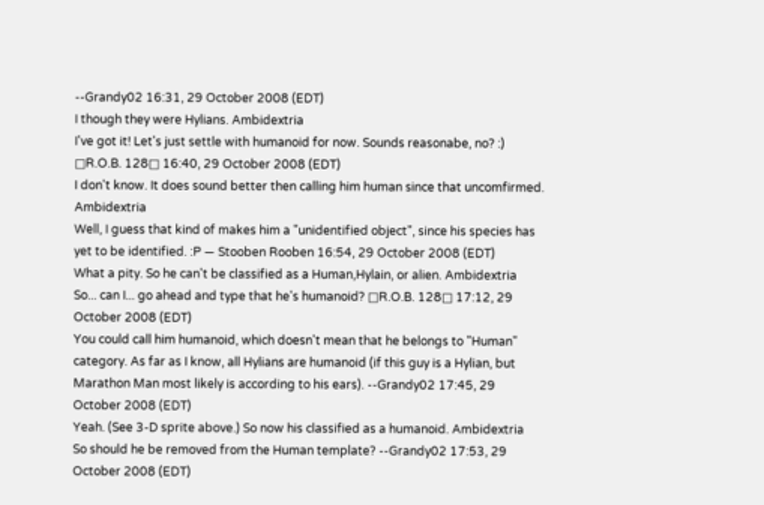--Grandy02 16:31, 29 October 2008 (EDT)
I though they were Hylians. Ambidextria
I've got it! Let's just settle with humanoid for now. Sounds reasonabe, no? :) □R.O.B. 128□ 16:40, 29 October 2008 (EDT)
I don't know. It does sound better then calling him human since that uncomfirmed. Ambidextria
Well, I guess that kind of makes him a "unidentified object", since his species has yet to be identified. :P — Stooben Rooben 16:54, 29 October 2008 (EDT)
What a pity. So he can't be classified as a Human,Hylain, or alien. Ambidextria
So... can I... go ahead and type that he's humanoid? □R.O.B. 128□ 17:12, 29 October 2008 (EDT)
You could call him humanoid, which doesn't mean that he belongs to "Human" category. As far as I know, all Hylians are humanoid (if this guy is a Hylian, but Marathon Man most likely is according to his ears). --Grandy02 17:45, 29 October 2008 (EDT)
Yeah. (See 3-D sprite above.) So now his classified as a humanoid. Ambidextria
So should he be removed from the Human template? --Grandy02 17:53, 29 October 2008 (EDT)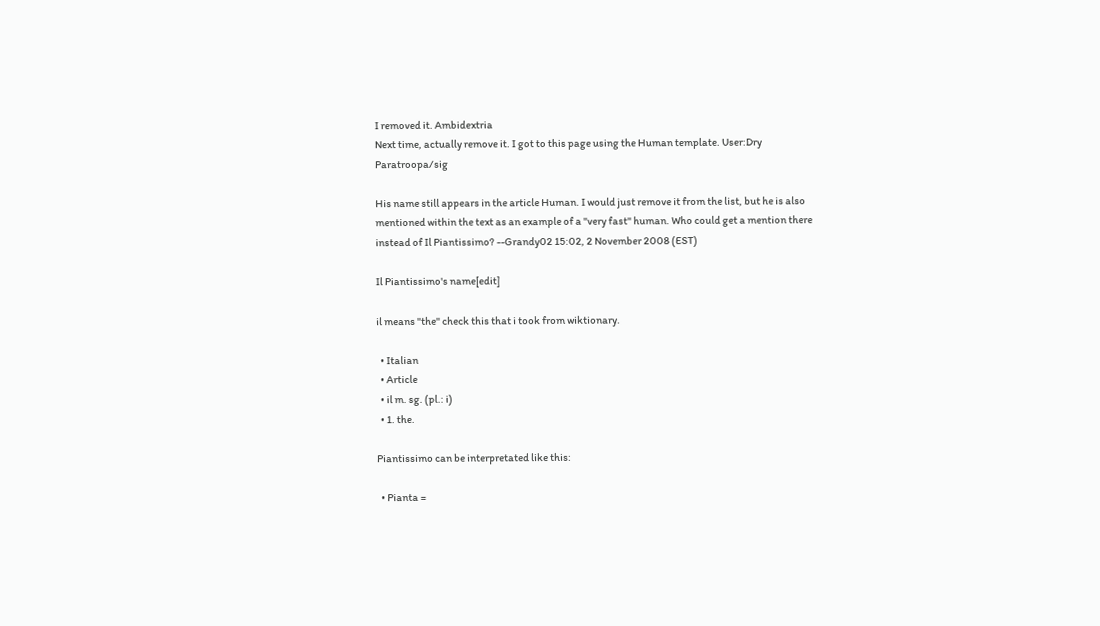I removed it. Ambidextria
Next time, actually remove it. I got to this page using the Human template. User:Dry Paratroopa/sig

His name still appears in the article Human. I would just remove it from the list, but he is also mentioned within the text as an example of a "very fast" human. Who could get a mention there instead of Il Piantissimo? --Grandy02 15:02, 2 November 2008 (EST)

Il Piantissimo's name[edit]

il means "the" check this that i took from wiktionary.

  • Italian
  • Article
  • il m. sg. (pl.: i)
  • 1. the.

Piantissimo can be interpretated like this:

  • Pianta =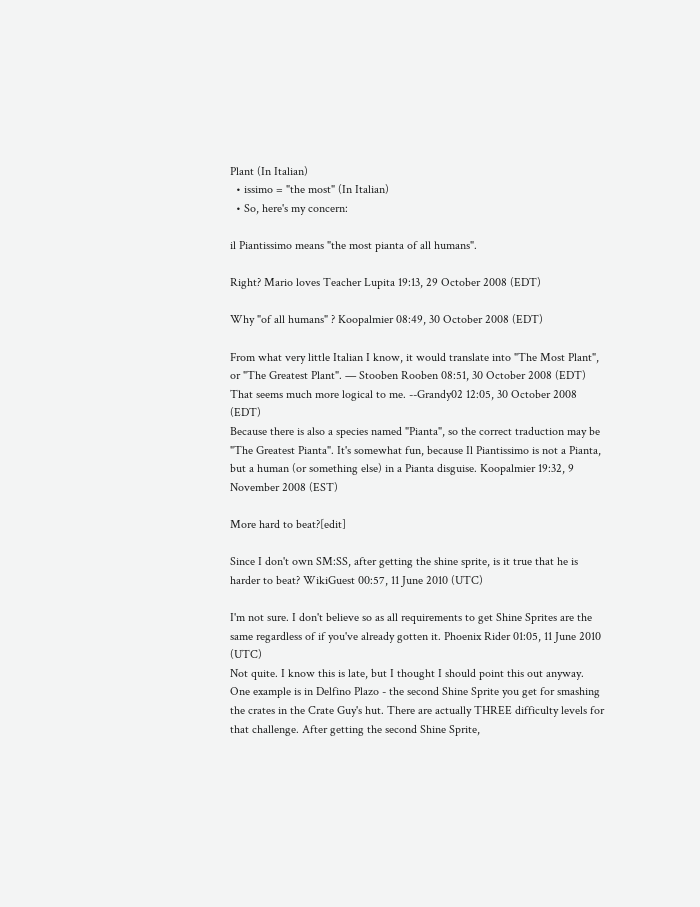Plant (In Italian)
  • issimo = "the most" (In Italian)
  • So, here's my concern:

il Piantissimo means "the most pianta of all humans".

Right? Mario loves Teacher Lupita 19:13, 29 October 2008 (EDT)

Why "of all humans" ? Koopalmier 08:49, 30 October 2008 (EDT)

From what very little Italian I know, it would translate into "The Most Plant", or "The Greatest Plant". — Stooben Rooben 08:51, 30 October 2008 (EDT)
That seems much more logical to me. --Grandy02 12:05, 30 October 2008 (EDT)
Because there is also a species named "Pianta", so the correct traduction may be "The Greatest Pianta". It's somewhat fun, because Il Piantissimo is not a Pianta, but a human (or something else) in a Pianta disguise. Koopalmier 19:32, 9 November 2008 (EST)

More hard to beat?[edit]

Since I don't own SM:SS, after getting the shine sprite, is it true that he is harder to beat? WikiGuest 00:57, 11 June 2010 (UTC)

I'm not sure. I don't believe so as all requirements to get Shine Sprites are the same regardless of if you've already gotten it. Phoenix Rider 01:05, 11 June 2010 (UTC)
Not quite. I know this is late, but I thought I should point this out anyway. One example is in Delfino Plazo - the second Shine Sprite you get for smashing the crates in the Crate Guy's hut. There are actually THREE difficulty levels for that challenge. After getting the second Shine Sprite,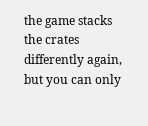the game stacks the crates differently again, but you can only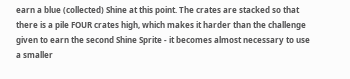earn a blue (collected) Shine at this point. The crates are stacked so that there is a pile FOUR crates high, which makes it harder than the challenge given to earn the second Shine Sprite - it becomes almost necessary to use a smaller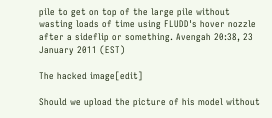pile to get on top of the large pile without wasting loads of time using FLUDD's hover nozzle after a sideflip or something. Avengah 20:38, 23 January 2011 (EST)

The hacked image[edit]

Should we upload the picture of his model without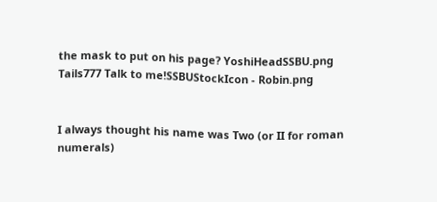the mask to put on his page? YoshiHeadSSBU.png Tails777 Talk to me!SSBUStockIcon - Robin.png


I always thought his name was Two (or II for roman numerals)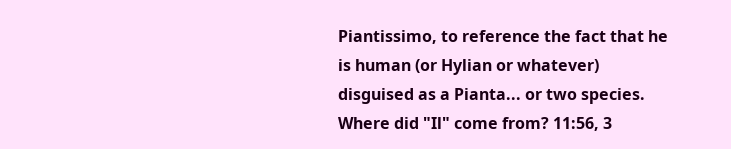Piantissimo, to reference the fact that he is human (or Hylian or whatever) disguised as a Pianta... or two species. Where did "Il" come from? 11:56, 3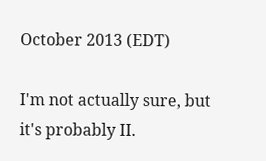October 2013 (EDT)

I'm not actually sure, but it's probably II.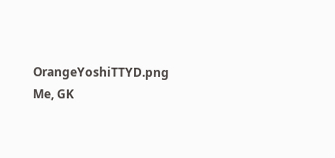OrangeYoshiTTYD.png Me, GK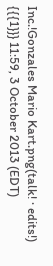Inc.!Gonzales Mario Kart.png(talk! · edits!) {{{1}}} 11:59, 3 October 2013 (EDT)